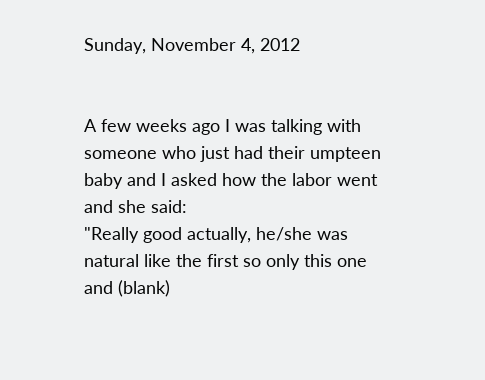Sunday, November 4, 2012


A few weeks ago I was talking with someone who just had their umpteen baby and I asked how the labor went and she said:
"Really good actually, he/she was natural like the first so only this one and (blank)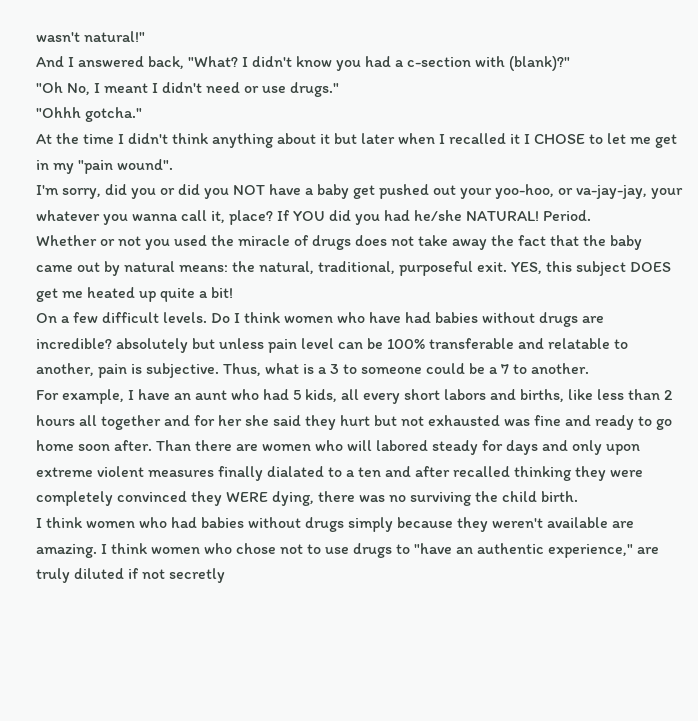wasn't natural!"
And I answered back, "What? I didn't know you had a c-section with (blank)?"
"Oh No, I meant I didn't need or use drugs."
"Ohhh gotcha."
At the time I didn't think anything about it but later when I recalled it I CHOSE to let me get in my "pain wound".
I'm sorry, did you or did you NOT have a baby get pushed out your yoo-hoo, or va-jay-jay, your whatever you wanna call it, place? If YOU did you had he/she NATURAL! Period.
Whether or not you used the miracle of drugs does not take away the fact that the baby came out by natural means: the natural, traditional, purposeful exit. YES, this subject DOES get me heated up quite a bit!
On a few difficult levels. Do I think women who have had babies without drugs are incredible? absolutely but unless pain level can be 100% transferable and relatable to another, pain is subjective. Thus, what is a 3 to someone could be a 7 to another.
For example, I have an aunt who had 5 kids, all every short labors and births, like less than 2 hours all together and for her she said they hurt but not exhausted was fine and ready to go home soon after. Than there are women who will labored steady for days and only upon extreme violent measures finally dialated to a ten and after recalled thinking they were completely convinced they WERE dying, there was no surviving the child birth.
I think women who had babies without drugs simply because they weren't available are amazing. I think women who chose not to use drugs to "have an authentic experience," are truly diluted if not secretly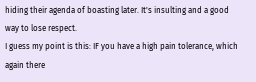hiding their agenda of boasting later. It's insulting and a good way to lose respect.
I guess my point is this: IF you have a high pain tolerance, which again there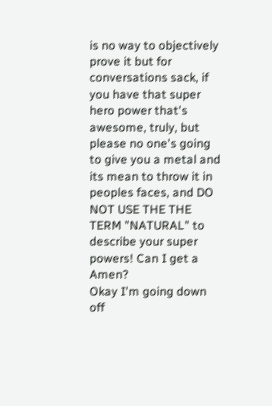is no way to objectively prove it but for conversations sack, if you have that super hero power that's awesome, truly, but please no one's going to give you a metal and its mean to throw it in peoples faces, and DO NOT USE THE THE TERM "NATURAL" to describe your super powers! Can I get a Amen?
Okay I'm going down off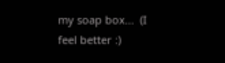my soap box...  (I feel better :)